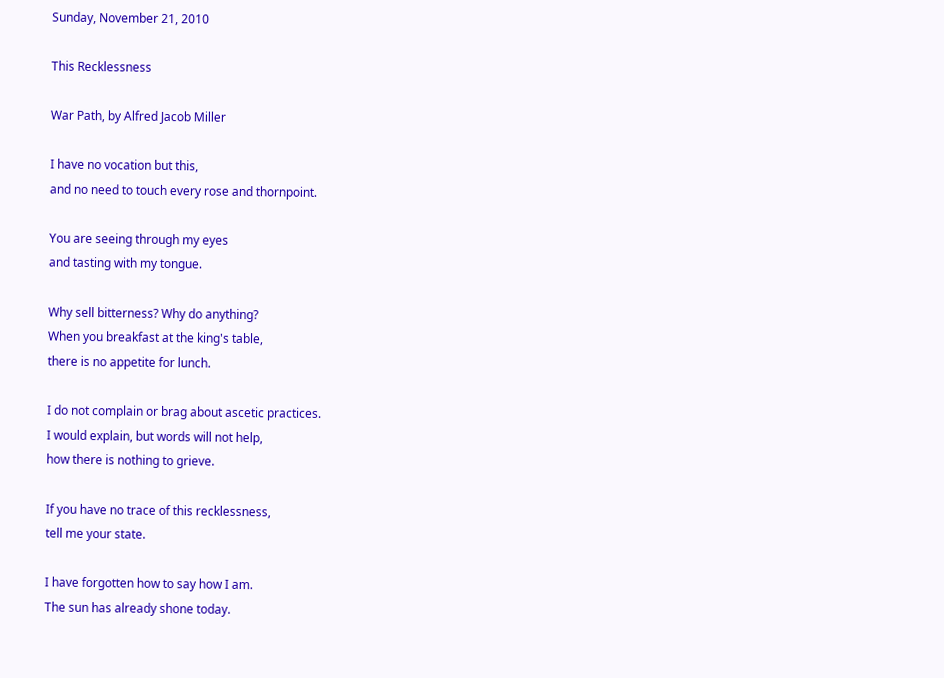Sunday, November 21, 2010

This Recklessness

War Path, by Alfred Jacob Miller

I have no vocation but this,
and no need to touch every rose and thornpoint.

You are seeing through my eyes
and tasting with my tongue.

Why sell bitterness? Why do anything?
When you breakfast at the king's table,
there is no appetite for lunch.

I do not complain or brag about ascetic practices.
I would explain, but words will not help,
how there is nothing to grieve.

If you have no trace of this recklessness,
tell me your state.

I have forgotten how to say how I am.
The sun has already shone today.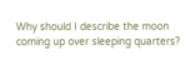Why should I describe the moon
coming up over sleeping quarters?